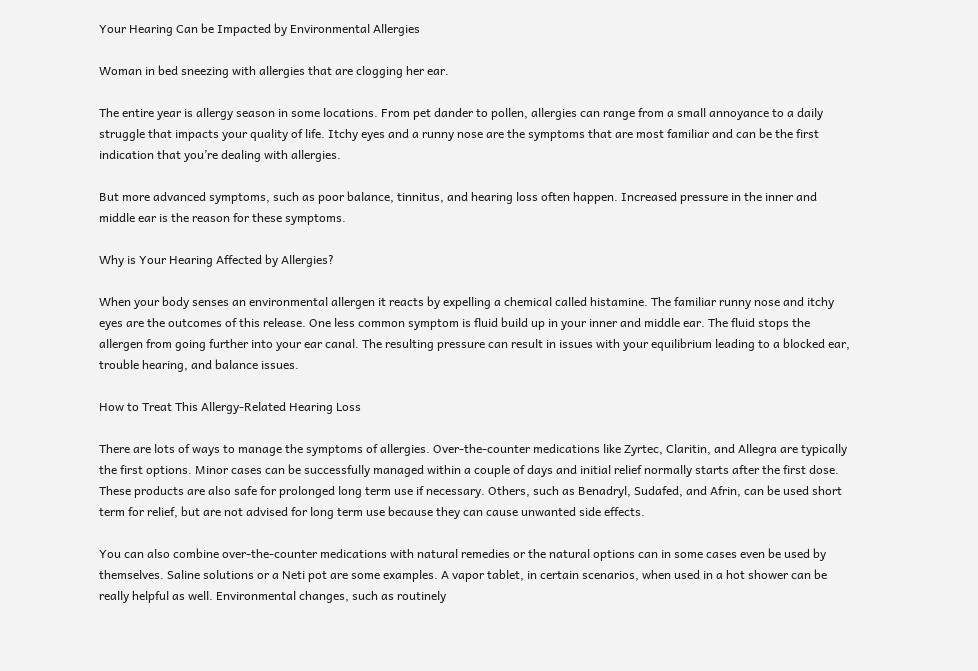Your Hearing Can be Impacted by Environmental Allergies

Woman in bed sneezing with allergies that are clogging her ear.

The entire year is allergy season in some locations. From pet dander to pollen, allergies can range from a small annoyance to a daily struggle that impacts your quality of life. Itchy eyes and a runny nose are the symptoms that are most familiar and can be the first indication that you’re dealing with allergies.

But more advanced symptoms, such as poor balance, tinnitus, and hearing loss often happen. Increased pressure in the inner and middle ear is the reason for these symptoms.

Why is Your Hearing Affected by Allergies?

When your body senses an environmental allergen it reacts by expelling a chemical called histamine. The familiar runny nose and itchy eyes are the outcomes of this release. One less common symptom is fluid build up in your inner and middle ear. The fluid stops the allergen from going further into your ear canal. The resulting pressure can result in issues with your equilibrium leading to a blocked ear, trouble hearing, and balance issues.

How to Treat This Allergy-Related Hearing Loss

There are lots of ways to manage the symptoms of allergies. Over-the-counter medications like Zyrtec, Claritin, and Allegra are typically the first options. Minor cases can be successfully managed within a couple of days and initial relief normally starts after the first dose. These products are also safe for prolonged long term use if necessary. Others, such as Benadryl, Sudafed, and Afrin, can be used short term for relief, but are not advised for long term use because they can cause unwanted side effects.

You can also combine over-the-counter medications with natural remedies or the natural options can in some cases even be used by themselves. Saline solutions or a Neti pot are some examples. A vapor tablet, in certain scenarios, when used in a hot shower can be really helpful as well. Environmental changes, such as routinely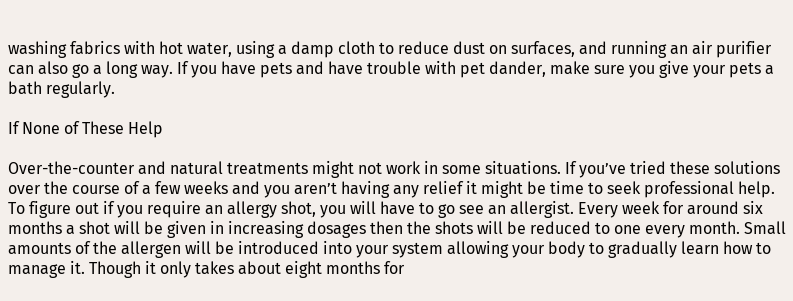washing fabrics with hot water, using a damp cloth to reduce dust on surfaces, and running an air purifier can also go a long way. If you have pets and have trouble with pet dander, make sure you give your pets a bath regularly.

If None of These Help

Over-the-counter and natural treatments might not work in some situations. If you’ve tried these solutions over the course of a few weeks and you aren’t having any relief it might be time to seek professional help. To figure out if you require an allergy shot, you will have to go see an allergist. Every week for around six months a shot will be given in increasing dosages then the shots will be reduced to one every month. Small amounts of the allergen will be introduced into your system allowing your body to gradually learn how to manage it. Though it only takes about eight months for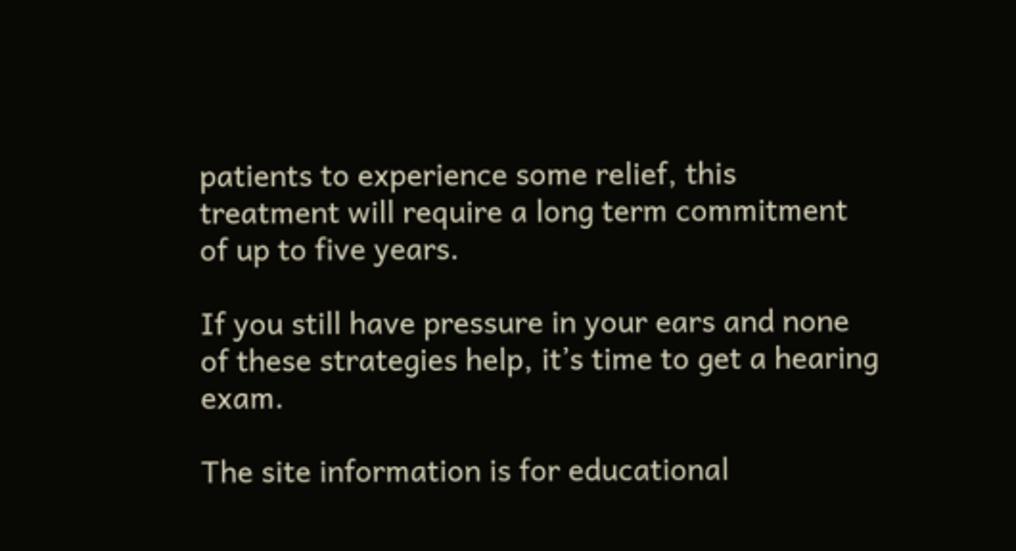patients to experience some relief, this treatment will require a long term commitment of up to five years.

If you still have pressure in your ears and none of these strategies help, it’s time to get a hearing exam.

The site information is for educational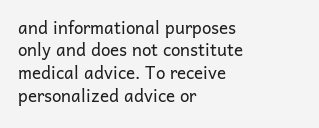and informational purposes only and does not constitute medical advice. To receive personalized advice or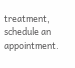treatment, schedule an appointment.